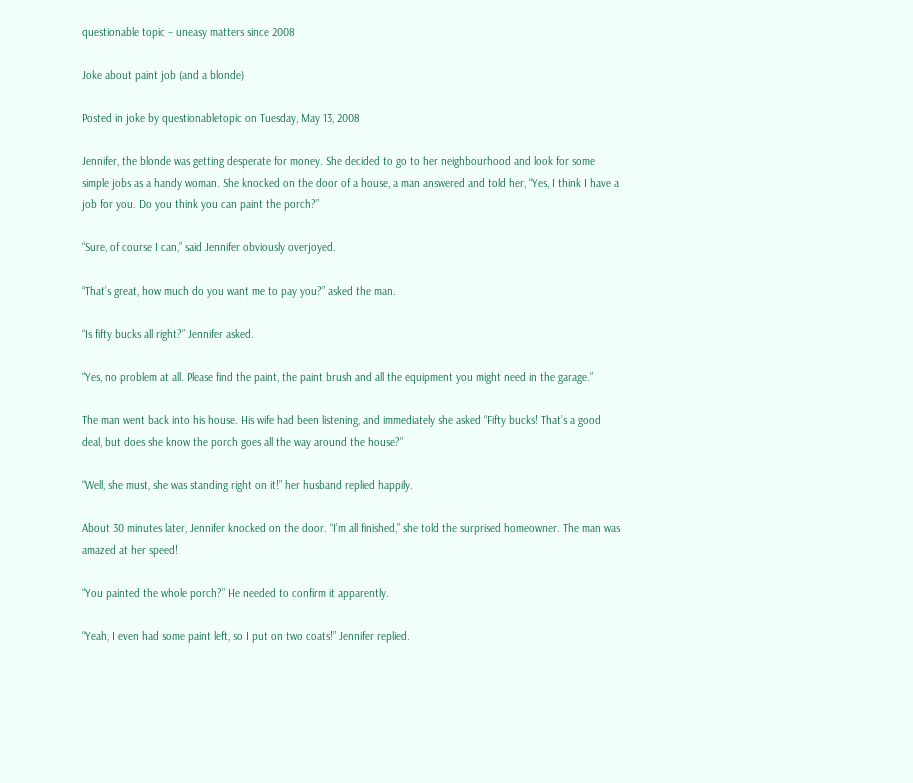questionable topic – uneasy matters since 2008

Joke about paint job (and a blonde)

Posted in joke by questionabletopic on Tuesday, May 13, 2008

Jennifer, the blonde was getting desperate for money. She decided to go to her neighbourhood and look for some simple jobs as a handy woman. She knocked on the door of a house, a man answered and told her, “Yes, I think I have a job for you. Do you think you can paint the porch?”

“Sure, of course I can,” said Jennifer obviously overjoyed.

“That’s great, how much do you want me to pay you?” asked the man.

“Is fifty bucks all right?” Jennifer asked.

“Yes, no problem at all. Please find the paint, the paint brush and all the equipment you might need in the garage.”

The man went back into his house. His wife had been listening, and immediately she asked “Fifty bucks! That’s a good deal, but does she know the porch goes all the way around the house?”

“Well, she must, she was standing right on it!” her husband replied happily.

About 30 minutes later, Jennifer knocked on the door. “I’m all finished,” she told the surprised homeowner. The man was amazed at her speed!

“You painted the whole porch?” He needed to confirm it apparently.

“Yeah, I even had some paint left, so I put on two coats!” Jennifer replied.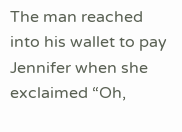The man reached into his wallet to pay Jennifer when she exclaimed “Oh,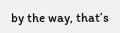by the way, that’s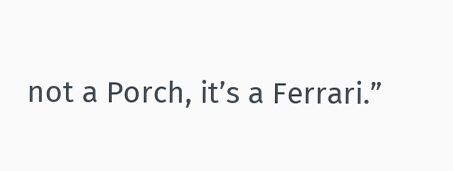not a Porch, it’s a Ferrari.”